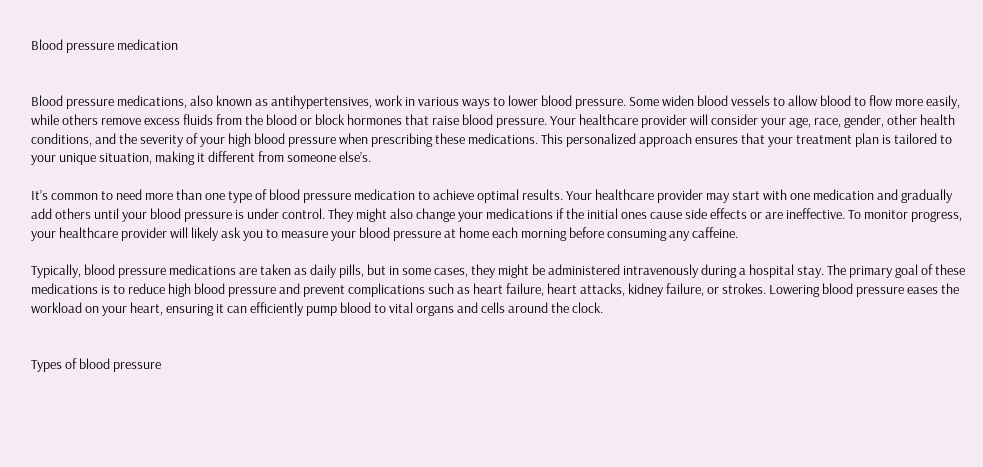Blood pressure medication


Blood pressure medications, also known as antihypertensives, work in various ways to lower blood pressure. Some widen blood vessels to allow blood to flow more easily, while others remove excess fluids from the blood or block hormones that raise blood pressure. Your healthcare provider will consider your age, race, gender, other health conditions, and the severity of your high blood pressure when prescribing these medications. This personalized approach ensures that your treatment plan is tailored to your unique situation, making it different from someone else’s.

It’s common to need more than one type of blood pressure medication to achieve optimal results. Your healthcare provider may start with one medication and gradually add others until your blood pressure is under control. They might also change your medications if the initial ones cause side effects or are ineffective. To monitor progress, your healthcare provider will likely ask you to measure your blood pressure at home each morning before consuming any caffeine.

Typically, blood pressure medications are taken as daily pills, but in some cases, they might be administered intravenously during a hospital stay. The primary goal of these medications is to reduce high blood pressure and prevent complications such as heart failure, heart attacks, kidney failure, or strokes. Lowering blood pressure eases the workload on your heart, ensuring it can efficiently pump blood to vital organs and cells around the clock.


Types of blood pressure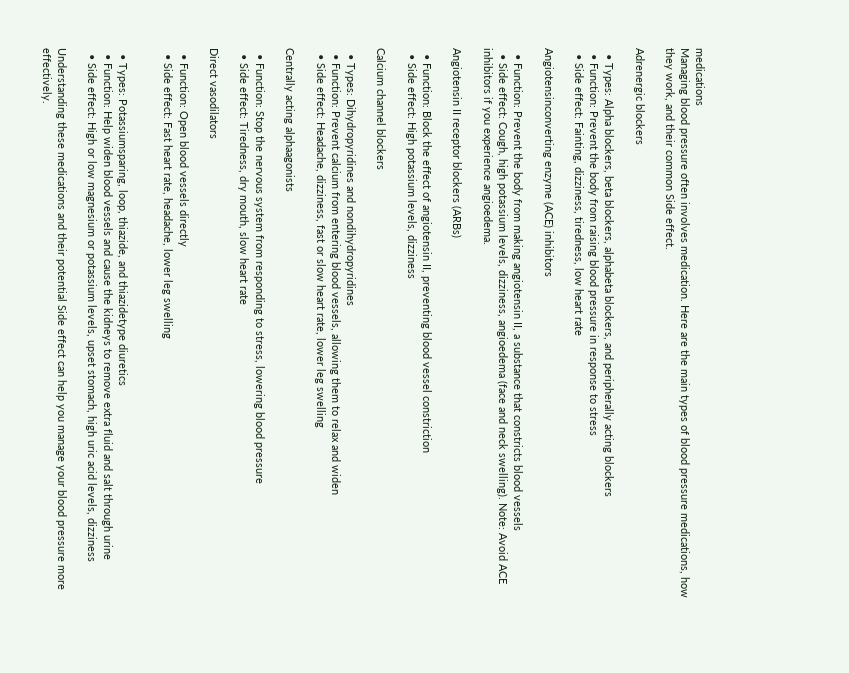medications
Managing blood pressure often involves medication. Here are the main types of blood pressure medications, how they work, and their common Side effect.

Adrenergic blockers

  • Types: Alpha blockers, beta blockers, alphabeta blockers, and peripherally acting blockers
  • Function: Prevent the body from raising blood pressure in response to stress
  • Side effect: Fainting, dizziness, tiredness, low heart rate

Angiotensinconverting enzyme (ACE) inhibitors

  • Function: Prevent the body from making angiotensin II, a substance that constricts blood vessels
  • Side effect: Cough, high potassium levels, dizziness, angioedema (face and neck swelling). Note: Avoid ACE inhibitors if you experience angioedema.

Angiotensin II receptor blockers (ARBs)

  • Function: Block the effect of angiotensin II, preventing blood vessel constriction
  • Side effect: High potassium levels, dizziness

Calcium channel blockers

  • Types: Dihydropyridines and nondihydropyridines
  • Function: Prevent calcium from entering blood vessels, allowing them to relax and widen
  • Side effect: Headache, dizziness, fast or slow heart rate, lower leg swelling

Centrally acting alphaagonists

  • Function: Stop the nervous system from responding to stress, lowering blood pressure
  • Side effect: Tiredness, dry mouth, slow heart rate

Direct vasodilators

  • Function: Open blood vessels directly
  • Side effect: Fast heart rate, headache, lower leg swelling


  • Types: Potassiumsparing, loop, thiazide, and thiazidetype diuretics
  • Function: Help widen blood vessels and cause the kidneys to remove extra fluid and salt through urine
  • Side effect: High or low magnesium or potassium levels, upset stomach, high uric acid levels, dizziness

Understanding these medications and their potential Side effect can help you manage your blood pressure more effectively.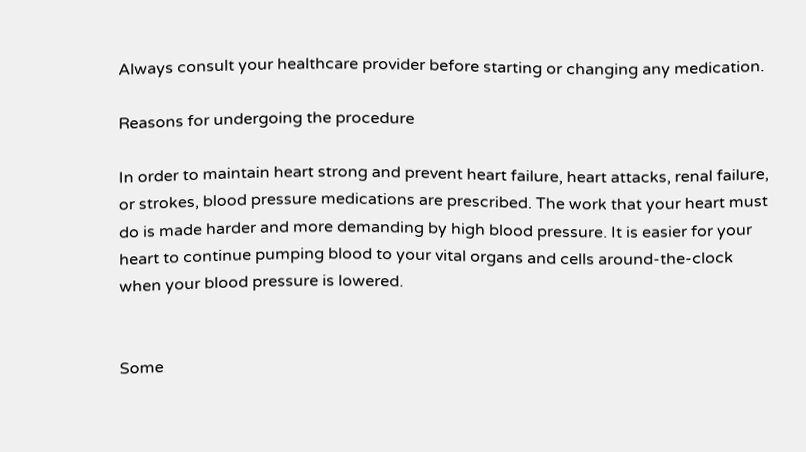Always consult your healthcare provider before starting or changing any medication.

Reasons for undergoing the procedure

In order to maintain heart strong and prevent heart failure, heart attacks, renal failure, or strokes, blood pressure medications are prescribed. The work that your heart must do is made harder and more demanding by high blood pressure. It is easier for your heart to continue pumping blood to your vital organs and cells around-the-clock when your blood pressure is lowered.


Some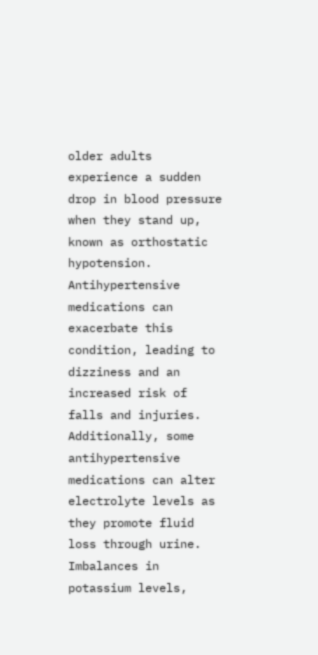older adults experience a sudden drop in blood pressure when they stand up, known as orthostatic hypotension. Antihypertensive medications can exacerbate this condition, leading to dizziness and an increased risk of falls and injuries. Additionally, some antihypertensive medications can alter electrolyte levels as they promote fluid loss through urine. Imbalances in potassium levels,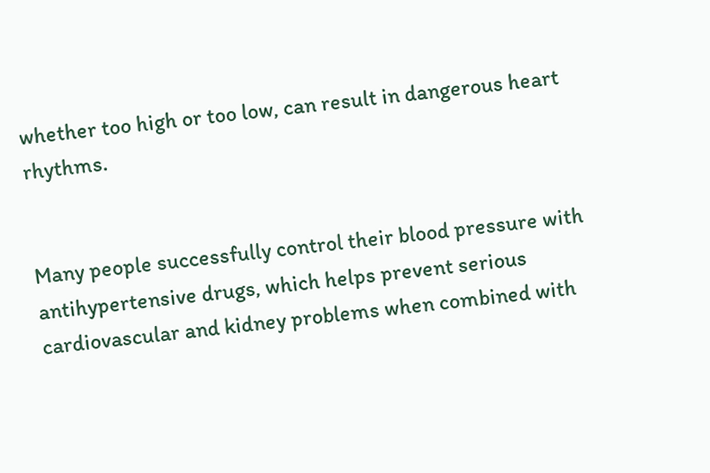whether too high or too low, can result in dangerous heart rhythms.


Many people successfully control their blood pressure with antihypertensive drugs, which helps prevent serious cardiovascular and kidney problems when combined with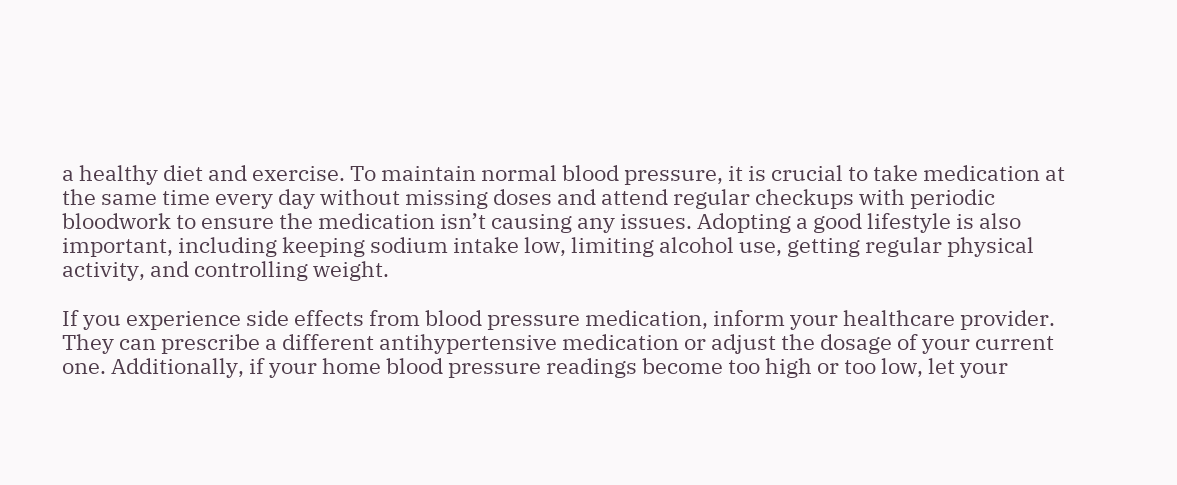a healthy diet and exercise. To maintain normal blood pressure, it is crucial to take medication at the same time every day without missing doses and attend regular checkups with periodic bloodwork to ensure the medication isn’t causing any issues. Adopting a good lifestyle is also important, including keeping sodium intake low, limiting alcohol use, getting regular physical activity, and controlling weight.

If you experience side effects from blood pressure medication, inform your healthcare provider. They can prescribe a different antihypertensive medication or adjust the dosage of your current one. Additionally, if your home blood pressure readings become too high or too low, let your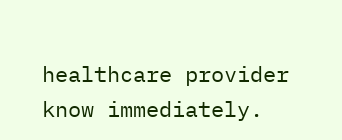healthcare provider know immediately.